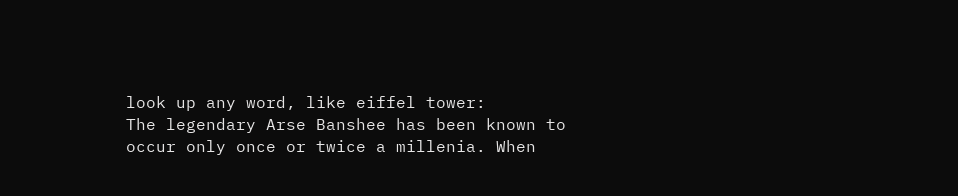look up any word, like eiffel tower:
The legendary Arse Banshee has been known to occur only once or twice a millenia. When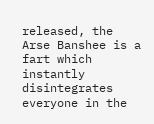released, the Arse Banshee is a fart which instantly disintegrates everyone in the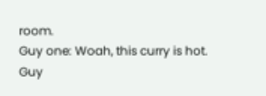room.
Guy one: Woah, this curry is hot.
Guy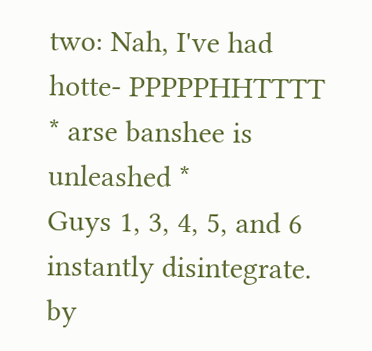two: Nah, I've had hotte- PPPPPHHTTTT
* arse banshee is unleashed *
Guys 1, 3, 4, 5, and 6 instantly disintegrate.
by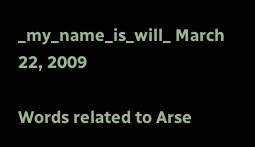_my_name_is_will_ March 22, 2009

Words related to Arse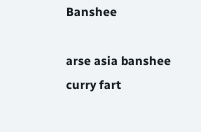Banshee

arse asia banshee curry fart